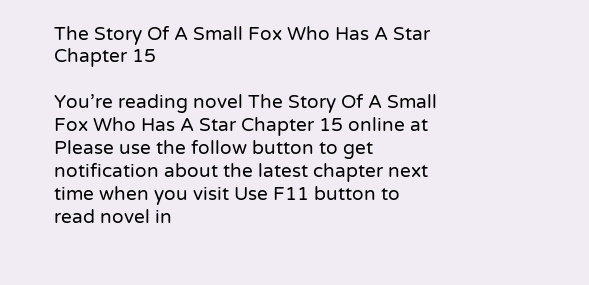The Story Of A Small Fox Who Has A Star Chapter 15

You’re reading novel The Story Of A Small Fox Who Has A Star Chapter 15 online at Please use the follow button to get notification about the latest chapter next time when you visit Use F11 button to read novel in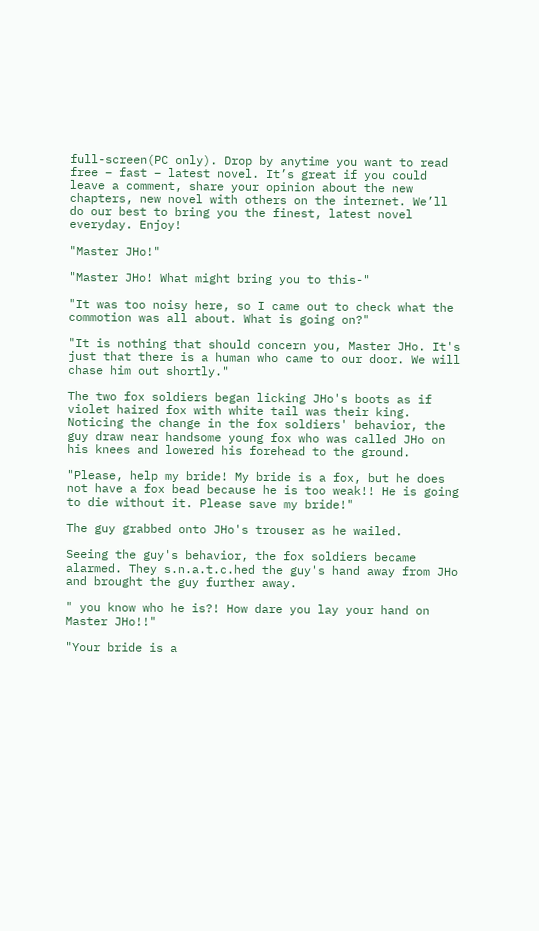full-screen(PC only). Drop by anytime you want to read free – fast – latest novel. It’s great if you could leave a comment, share your opinion about the new chapters, new novel with others on the internet. We’ll do our best to bring you the finest, latest novel everyday. Enjoy!

"Master JHo!"

"Master JHo! What might bring you to this-"

"It was too noisy here, so I came out to check what the commotion was all about. What is going on?"

"It is nothing that should concern you, Master JHo. It's just that there is a human who came to our door. We will chase him out shortly."

The two fox soldiers began licking JHo's boots as if violet haired fox with white tail was their king. Noticing the change in the fox soldiers' behavior, the guy draw near handsome young fox who was called JHo on his knees and lowered his forehead to the ground.

"Please, help my bride! My bride is a fox, but he does not have a fox bead because he is too weak!! He is going to die without it. Please save my bride!"

The guy grabbed onto JHo's trouser as he wailed.

Seeing the guy's behavior, the fox soldiers became alarmed. They s.n.a.t.c.hed the guy's hand away from JHo and brought the guy further away.

" you know who he is?! How dare you lay your hand on Master JHo!!"

"Your bride is a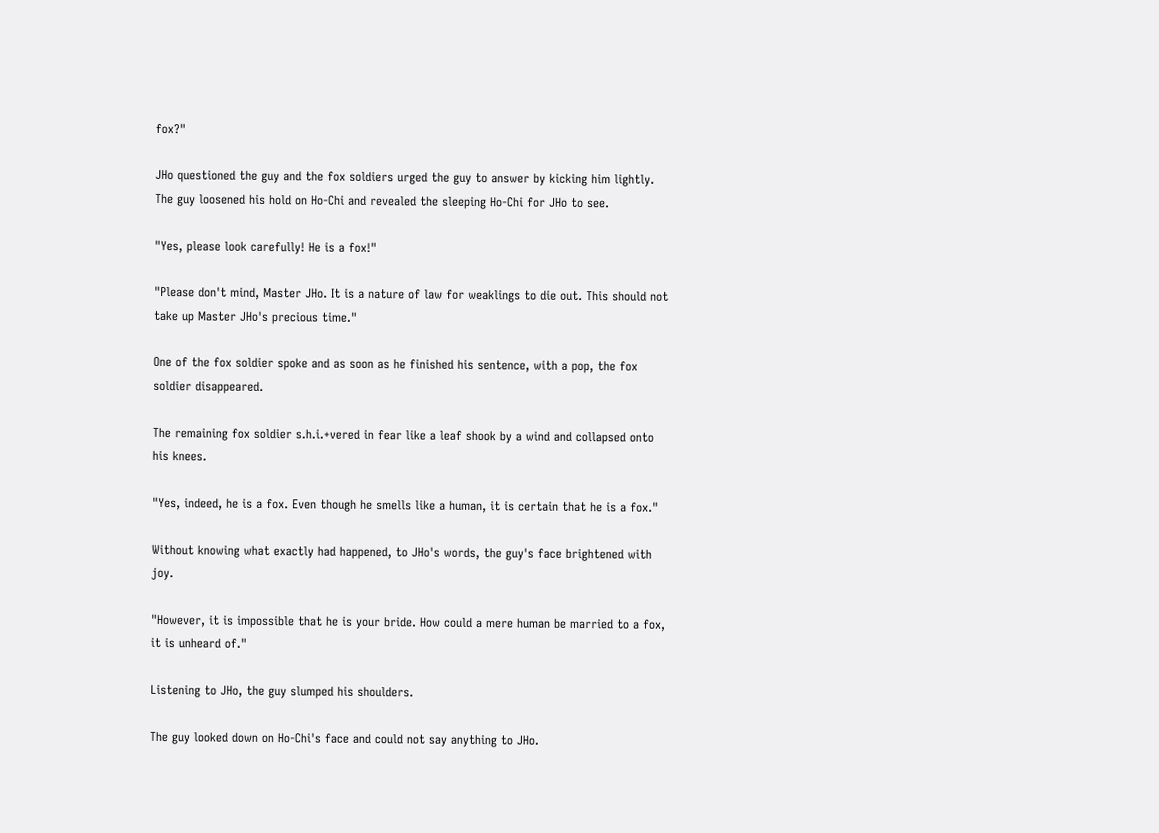fox?"

JHo questioned the guy and the fox soldiers urged the guy to answer by kicking him lightly. The guy loosened his hold on Ho-Chi and revealed the sleeping Ho-Chi for JHo to see.

"Yes, please look carefully! He is a fox!"

"Please don't mind, Master JHo. It is a nature of law for weaklings to die out. This should not take up Master JHo's precious time."

One of the fox soldier spoke and as soon as he finished his sentence, with a pop, the fox soldier disappeared.

The remaining fox soldier s.h.i.+vered in fear like a leaf shook by a wind and collapsed onto his knees.

"Yes, indeed, he is a fox. Even though he smells like a human, it is certain that he is a fox."

Without knowing what exactly had happened, to JHo's words, the guy's face brightened with joy.

"However, it is impossible that he is your bride. How could a mere human be married to a fox, it is unheard of."

Listening to JHo, the guy slumped his shoulders.

The guy looked down on Ho-Chi's face and could not say anything to JHo.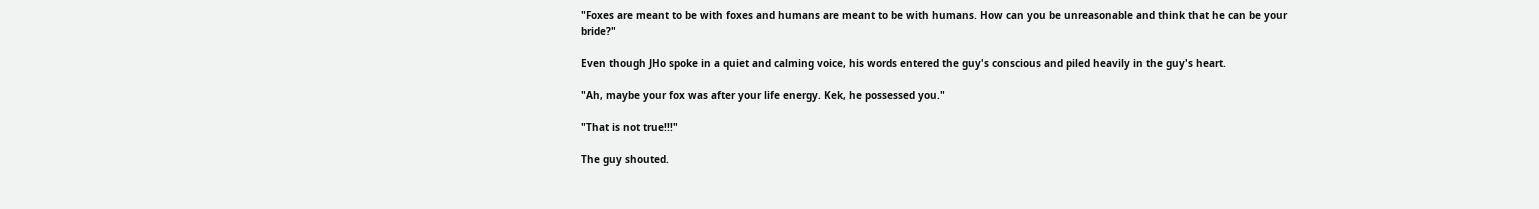"Foxes are meant to be with foxes and humans are meant to be with humans. How can you be unreasonable and think that he can be your bride?"

Even though JHo spoke in a quiet and calming voice, his words entered the guy's conscious and piled heavily in the guy's heart.

"Ah, maybe your fox was after your life energy. Kek, he possessed you."

"That is not true!!!"

The guy shouted.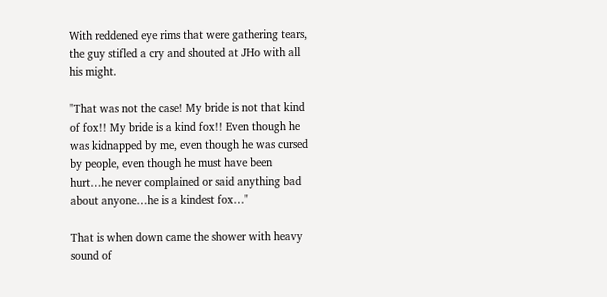With reddened eye rims that were gathering tears, the guy stifled a cry and shouted at JHo with all his might.

"That was not the case! My bride is not that kind of fox!! My bride is a kind fox!! Even though he was kidnapped by me, even though he was cursed by people, even though he must have been hurt…he never complained or said anything bad about anyone…he is a kindest fox…"

That is when down came the shower with heavy sound of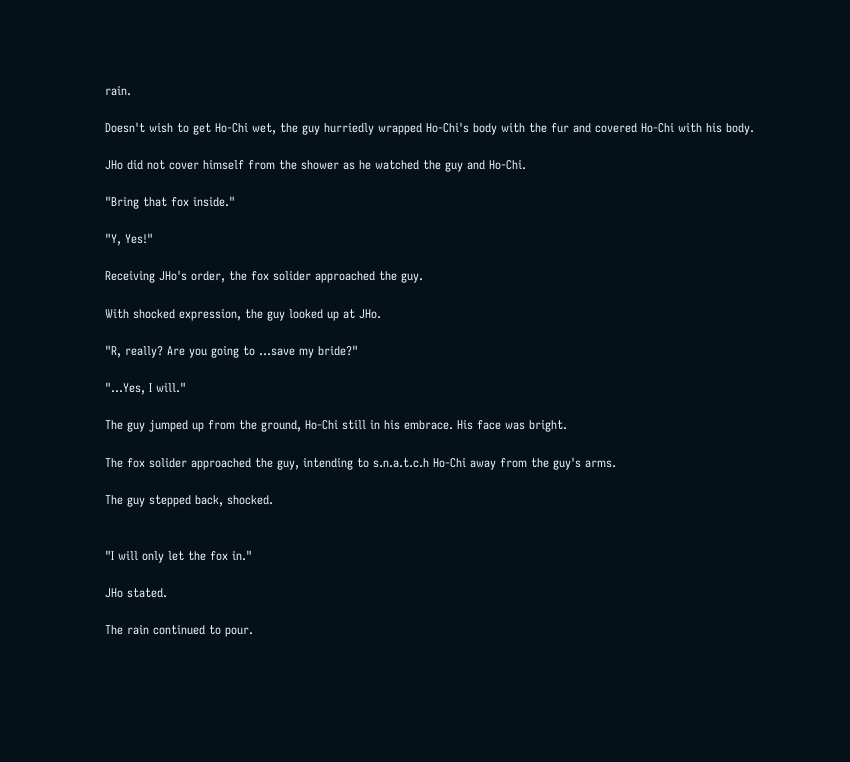rain.

Doesn't wish to get Ho-Chi wet, the guy hurriedly wrapped Ho-Chi's body with the fur and covered Ho-Chi with his body.

JHo did not cover himself from the shower as he watched the guy and Ho-Chi.

"Bring that fox inside."

"Y, Yes!"

Receiving JHo's order, the fox solider approached the guy.

With shocked expression, the guy looked up at JHo.

"R, really? Are you going to …save my bride?"

"…Yes, I will."

The guy jumped up from the ground, Ho-Chi still in his embrace. His face was bright.

The fox solider approached the guy, intending to s.n.a.t.c.h Ho-Chi away from the guy's arms.

The guy stepped back, shocked.


"I will only let the fox in."

JHo stated.

The rain continued to pour.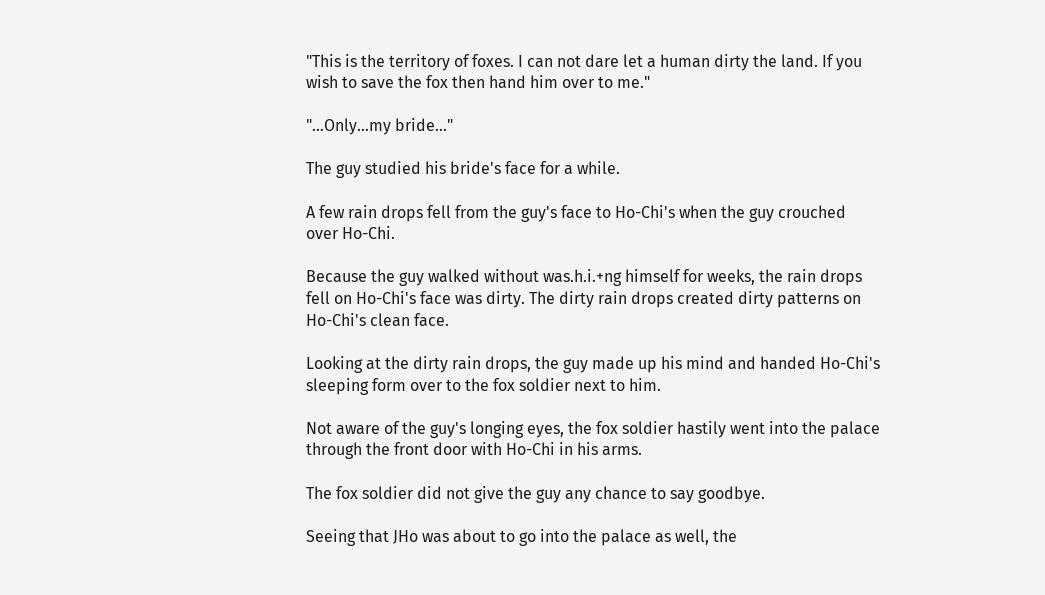"This is the territory of foxes. I can not dare let a human dirty the land. If you wish to save the fox then hand him over to me."

"…Only…my bride…"

The guy studied his bride's face for a while.

A few rain drops fell from the guy's face to Ho-Chi's when the guy crouched over Ho-Chi.

Because the guy walked without was.h.i.+ng himself for weeks, the rain drops fell on Ho-Chi's face was dirty. The dirty rain drops created dirty patterns on Ho-Chi's clean face.

Looking at the dirty rain drops, the guy made up his mind and handed Ho-Chi's sleeping form over to the fox soldier next to him.

Not aware of the guy's longing eyes, the fox soldier hastily went into the palace through the front door with Ho-Chi in his arms.

The fox soldier did not give the guy any chance to say goodbye.

Seeing that JHo was about to go into the palace as well, the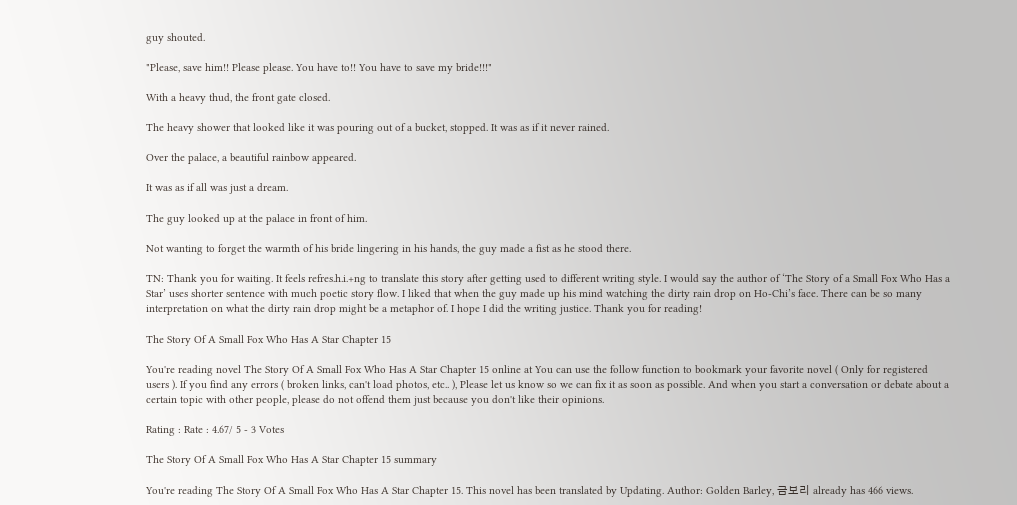guy shouted.

"Please, save him!! Please please. You have to!! You have to save my bride!!!"

With a heavy thud, the front gate closed.

The heavy shower that looked like it was pouring out of a bucket, stopped. It was as if it never rained.

Over the palace, a beautiful rainbow appeared.

It was as if all was just a dream.

The guy looked up at the palace in front of him.

Not wanting to forget the warmth of his bride lingering in his hands, the guy made a fist as he stood there.

TN: Thank you for waiting. It feels refres.h.i.+ng to translate this story after getting used to different writing style. I would say the author of ‘The Story of a Small Fox Who Has a Star’ uses shorter sentence with much poetic story flow. I liked that when the guy made up his mind watching the dirty rain drop on Ho-Chi’s face. There can be so many interpretation on what the dirty rain drop might be a metaphor of. I hope I did the writing justice. Thank you for reading!

The Story Of A Small Fox Who Has A Star Chapter 15

You're reading novel The Story Of A Small Fox Who Has A Star Chapter 15 online at You can use the follow function to bookmark your favorite novel ( Only for registered users ). If you find any errors ( broken links, can't load photos, etc.. ), Please let us know so we can fix it as soon as possible. And when you start a conversation or debate about a certain topic with other people, please do not offend them just because you don't like their opinions.

Rating : Rate : 4.67/ 5 - 3 Votes

The Story Of A Small Fox Who Has A Star Chapter 15 summary

You're reading The Story Of A Small Fox Who Has A Star Chapter 15. This novel has been translated by Updating. Author: Golden Barley, 금보리 already has 466 views.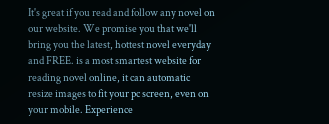It's great if you read and follow any novel on our website. We promise you that we'll bring you the latest, hottest novel everyday and FREE. is a most smartest website for reading novel online, it can automatic resize images to fit your pc screen, even on your mobile. Experience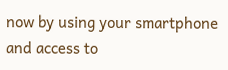now by using your smartphone and access to